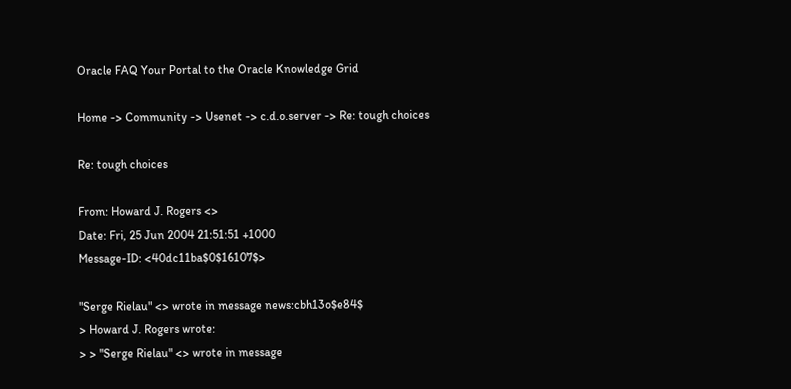Oracle FAQ Your Portal to the Oracle Knowledge Grid

Home -> Community -> Usenet -> c.d.o.server -> Re: tough choices

Re: tough choices

From: Howard J. Rogers <>
Date: Fri, 25 Jun 2004 21:51:51 +1000
Message-ID: <40dc11ba$0$16107$>

"Serge Rielau" <> wrote in message news:cbh13o$e84$
> Howard J. Rogers wrote:
> > "Serge Rielau" <> wrote in message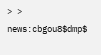> > news:cbgou8$dmp$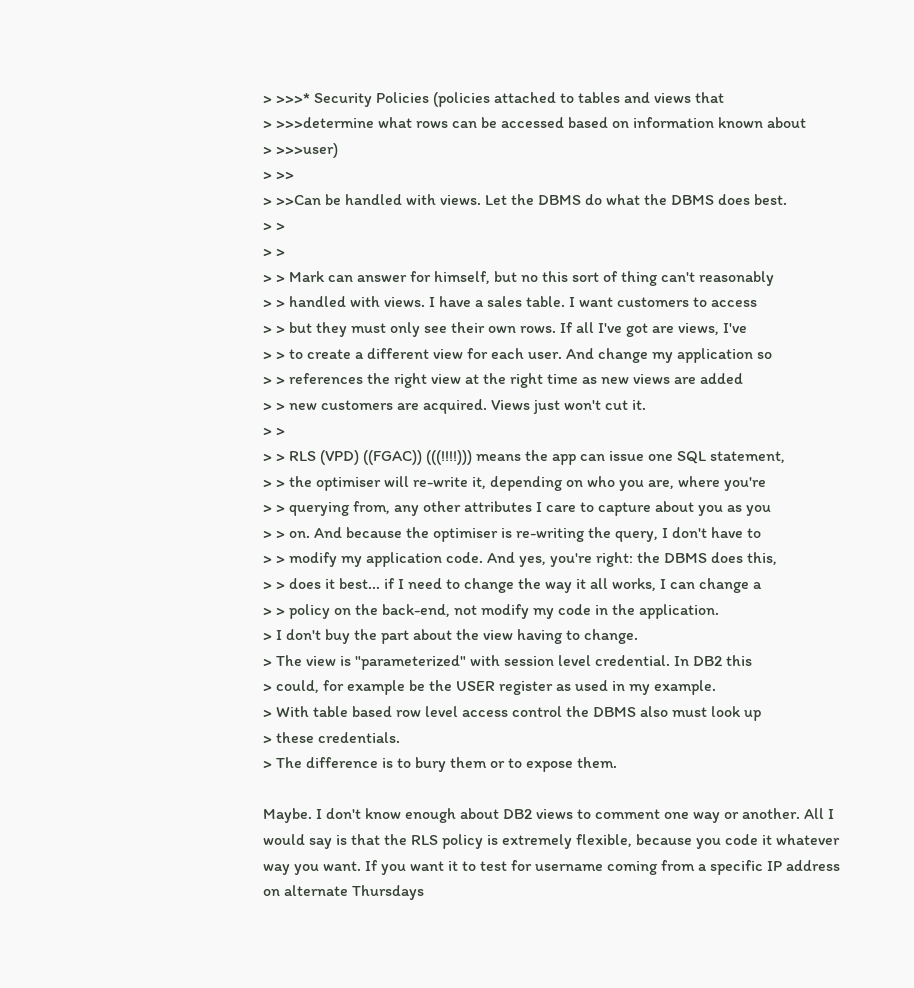> >>>* Security Policies (policies attached to tables and views that
> >>>determine what rows can be accessed based on information known about
> >>>user)
> >>
> >>Can be handled with views. Let the DBMS do what the DBMS does best.
> >
> >
> > Mark can answer for himself, but no this sort of thing can't reasonably
> > handled with views. I have a sales table. I want customers to access
> > but they must only see their own rows. If all I've got are views, I've
> > to create a different view for each user. And change my application so
> > references the right view at the right time as new views are added
> > new customers are acquired. Views just won't cut it.
> >
> > RLS (VPD) ((FGAC)) (((!!!!))) means the app can issue one SQL statement,
> > the optimiser will re-write it, depending on who you are, where you're
> > querying from, any other attributes I care to capture about you as you
> > on. And because the optimiser is re-writing the query, I don't have to
> > modify my application code. And yes, you're right: the DBMS does this,
> > does it best... if I need to change the way it all works, I can change a
> > policy on the back-end, not modify my code in the application.
> I don't buy the part about the view having to change.
> The view is "parameterized" with session level credential. In DB2 this
> could, for example be the USER register as used in my example.
> With table based row level access control the DBMS also must look up
> these credentials.
> The difference is to bury them or to expose them.

Maybe. I don't know enough about DB2 views to comment one way or another. All I would say is that the RLS policy is extremely flexible, because you code it whatever way you want. If you want it to test for username coming from a specific IP address on alternate Thursdays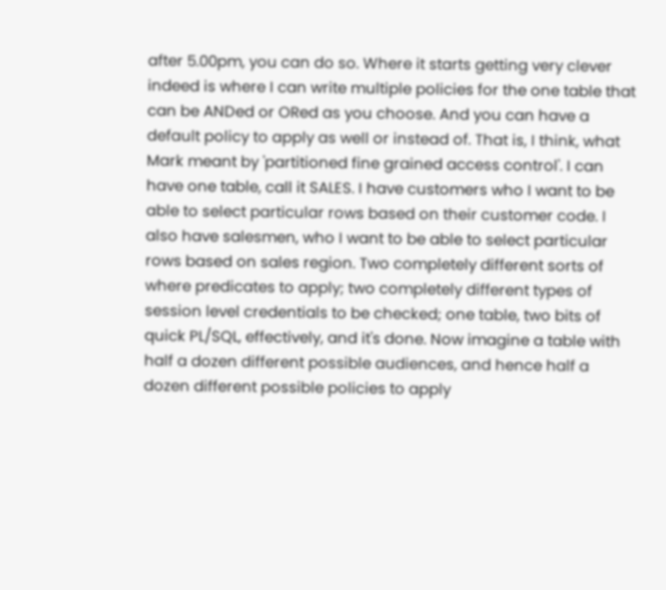after 5.00pm, you can do so. Where it starts getting very clever indeed is where I can write multiple policies for the one table that can be ANDed or ORed as you choose. And you can have a default policy to apply as well or instead of. That is, I think, what Mark meant by 'partitioned fine grained access control'. I can have one table, call it SALES. I have customers who I want to be able to select particular rows based on their customer code. I also have salesmen, who I want to be able to select particular rows based on sales region. Two completely different sorts of where predicates to apply; two completely different types of session level credentials to be checked; one table, two bits of quick PL/SQL, effectively, and it's done. Now imagine a table with half a dozen different possible audiences, and hence half a dozen different possible policies to apply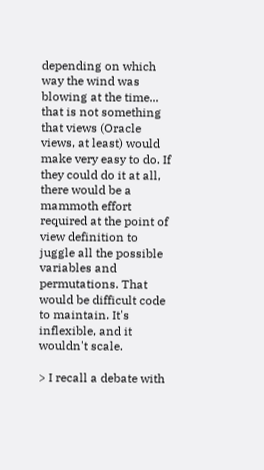depending on which way the wind was blowing at the time... that is not something that views (Oracle views, at least) would make very easy to do. If they could do it at all, there would be a mammoth effort required at the point of view definition to juggle all the possible variables and permutations. That would be difficult code to maintain. It's inflexible, and it wouldn't scale.

> I recall a debate with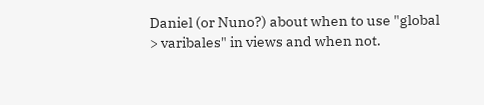Daniel (or Nuno?) about when to use "global
> varibales" in views and when not.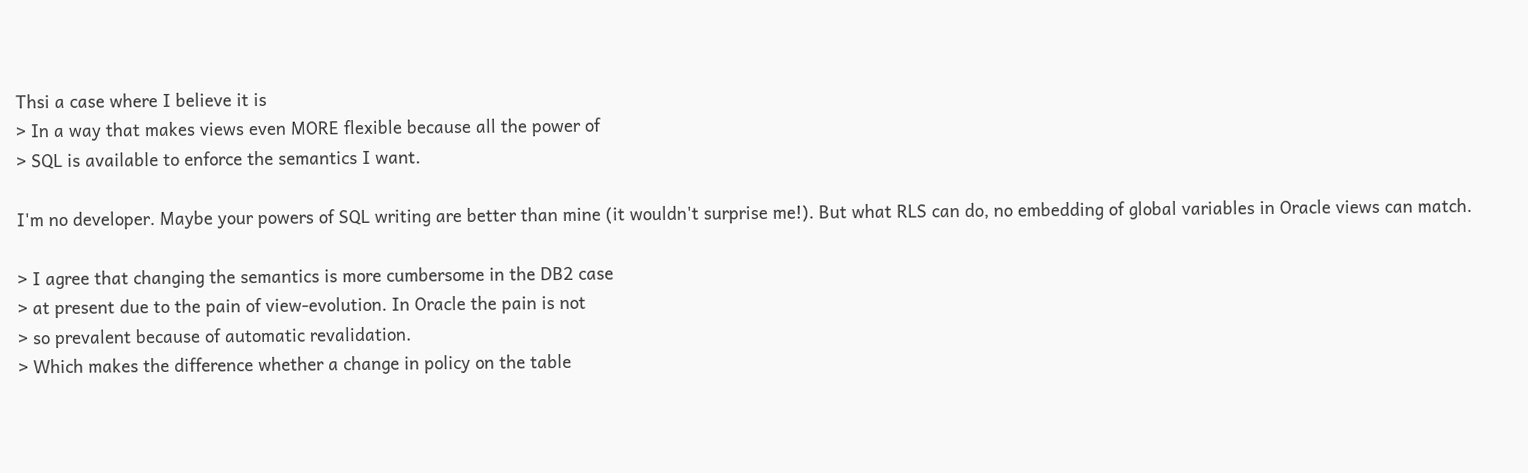Thsi a case where I believe it is
> In a way that makes views even MORE flexible because all the power of
> SQL is available to enforce the semantics I want.

I'm no developer. Maybe your powers of SQL writing are better than mine (it wouldn't surprise me!). But what RLS can do, no embedding of global variables in Oracle views can match.

> I agree that changing the semantics is more cumbersome in the DB2 case
> at present due to the pain of view-evolution. In Oracle the pain is not
> so prevalent because of automatic revalidation.
> Which makes the difference whether a change in policy on the table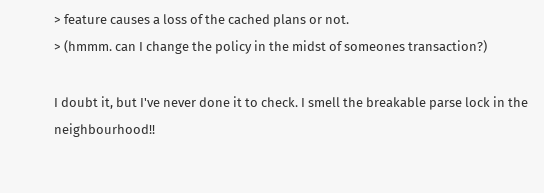> feature causes a loss of the cached plans or not.
> (hmmm. can I change the policy in the midst of someones transaction?)

I doubt it, but I've never done it to check. I smell the breakable parse lock in the neighbourhood!!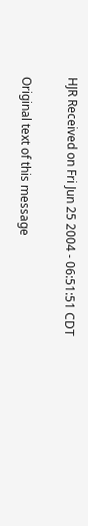HJR Received on Fri Jun 25 2004 - 06:51:51 CDT

Original text of this message